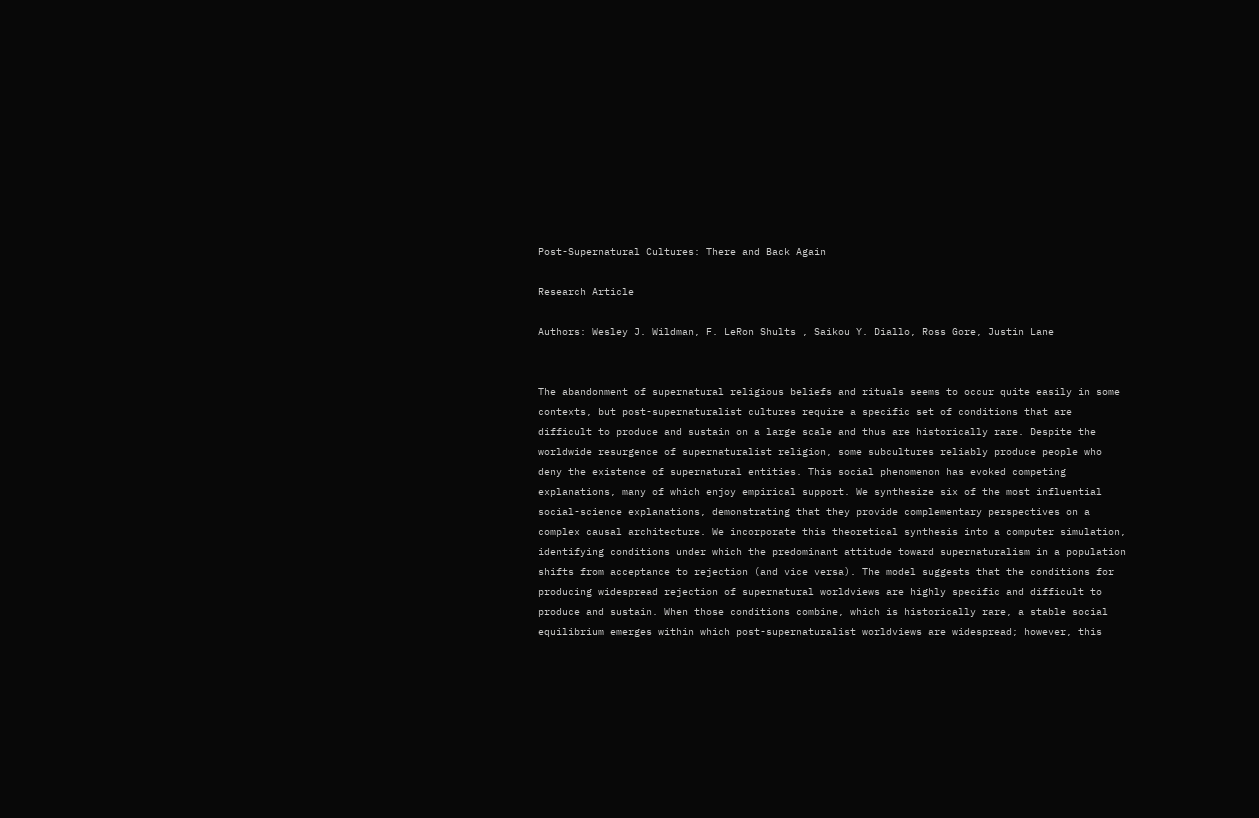Post-Supernatural Cultures: There and Back Again

Research Article

Authors: Wesley J. Wildman, F. LeRon Shults , Saikou Y. Diallo, Ross Gore, Justin Lane


The abandonment of supernatural religious beliefs and rituals seems to occur quite easily in some contexts, but post-supernaturalist cultures require a specific set of conditions that are difficult to produce and sustain on a large scale and thus are historically rare. Despite the worldwide resurgence of supernaturalist religion, some subcultures reliably produce people who deny the existence of supernatural entities. This social phenomenon has evoked competing explanations, many of which enjoy empirical support. We synthesize six of the most influential social-science explanations, demonstrating that they provide complementary perspectives on a complex causal architecture. We incorporate this theoretical synthesis into a computer simulation, identifying conditions under which the predominant attitude toward supernaturalism in a population shifts from acceptance to rejection (and vice versa). The model suggests that the conditions for producing widespread rejection of supernatural worldviews are highly specific and difficult to produce and sustain. When those conditions combine, which is historically rare, a stable social equilibrium emerges within which post-supernaturalist worldviews are widespread; however, this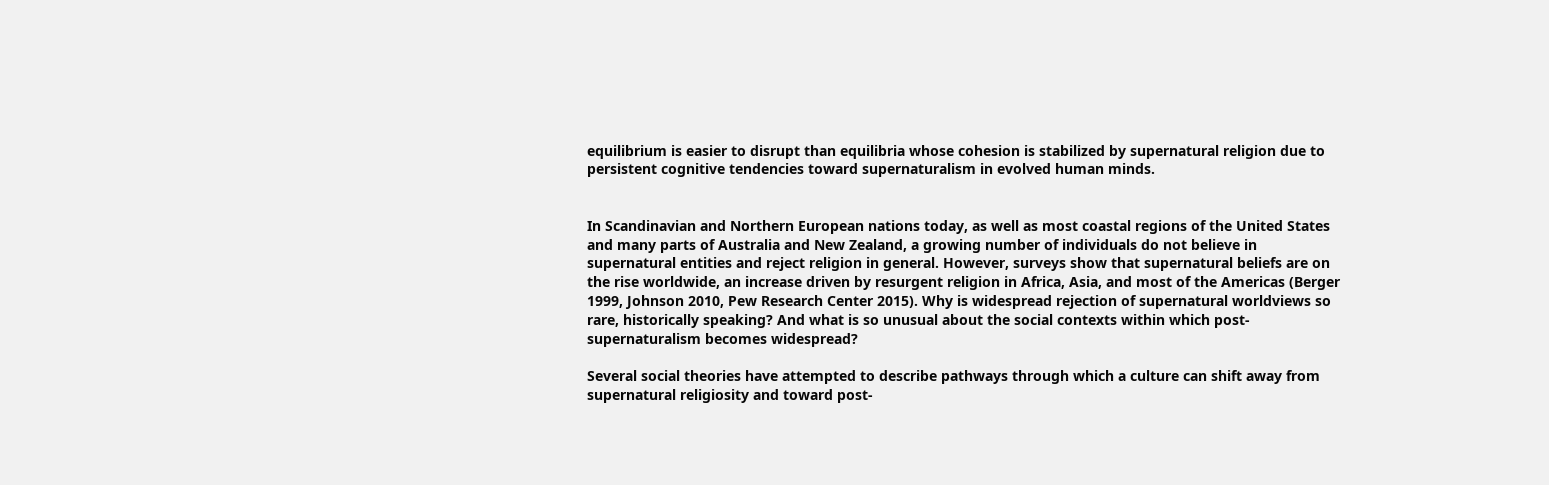equilibrium is easier to disrupt than equilibria whose cohesion is stabilized by supernatural religion due to persistent cognitive tendencies toward supernaturalism in evolved human minds.


In Scandinavian and Northern European nations today, as well as most coastal regions of the United States and many parts of Australia and New Zealand, a growing number of individuals do not believe in supernatural entities and reject religion in general. However, surveys show that supernatural beliefs are on the rise worldwide, an increase driven by resurgent religion in Africa, Asia, and most of the Americas (Berger 1999, Johnson 2010, Pew Research Center 2015). Why is widespread rejection of supernatural worldviews so rare, historically speaking? And what is so unusual about the social contexts within which post-supernaturalism becomes widespread?

Several social theories have attempted to describe pathways through which a culture can shift away from supernatural religiosity and toward post-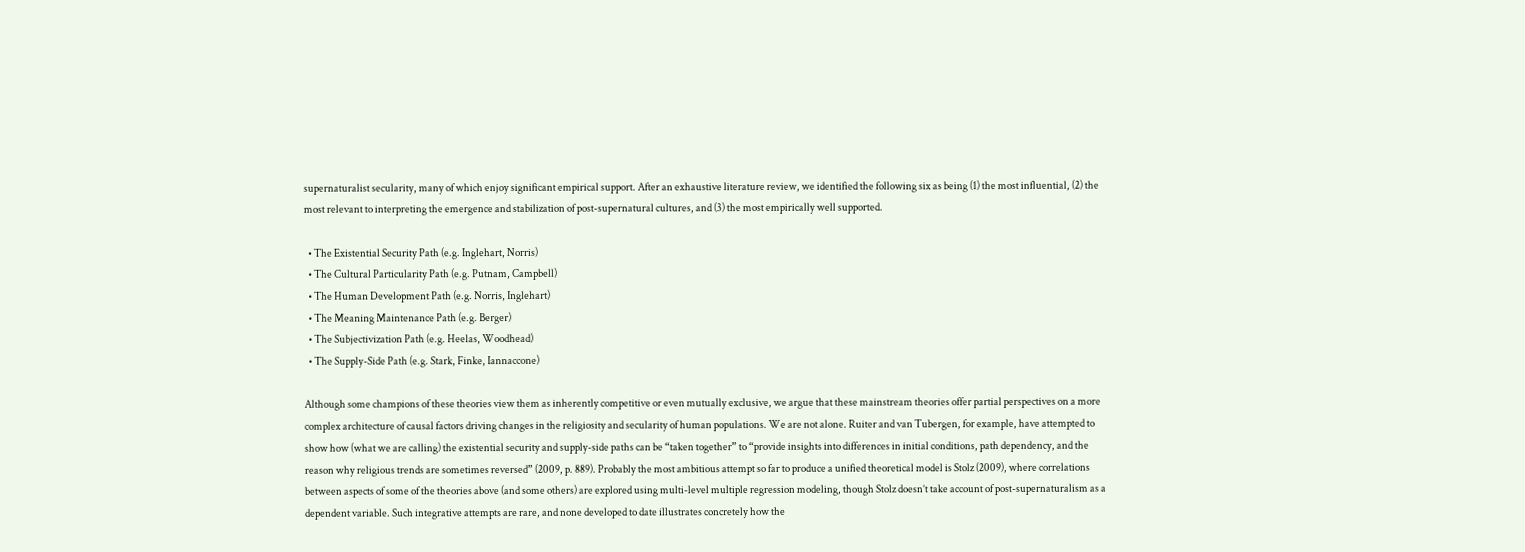supernaturalist secularity, many of which enjoy significant empirical support. After an exhaustive literature review, we identified the following six as being (1) the most influential, (2) the most relevant to interpreting the emergence and stabilization of post-supernatural cultures, and (3) the most empirically well supported.

  • The Existential Security Path (e.g. Inglehart, Norris)
  • The Cultural Particularity Path (e.g. Putnam, Campbell)
  • The Human Development Path (e.g. Norris, Inglehart)
  • The Meaning Maintenance Path (e.g. Berger)
  • The Subjectivization Path (e.g. Heelas, Woodhead)
  • The Supply-Side Path (e.g. Stark, Finke, Iannaccone)

Although some champions of these theories view them as inherently competitive or even mutually exclusive, we argue that these mainstream theories offer partial perspectives on a more complex architecture of causal factors driving changes in the religiosity and secularity of human populations. We are not alone. Ruiter and van Tubergen, for example, have attempted to show how (what we are calling) the existential security and supply-side paths can be “taken together” to “provide insights into differences in initial conditions, path dependency, and the reason why religious trends are sometimes reversed” (2009, p. 889). Probably the most ambitious attempt so far to produce a unified theoretical model is Stolz (2009), where correlations between aspects of some of the theories above (and some others) are explored using multi-level multiple regression modeling, though Stolz doesn’t take account of post-supernaturalism as a dependent variable. Such integrative attempts are rare, and none developed to date illustrates concretely how the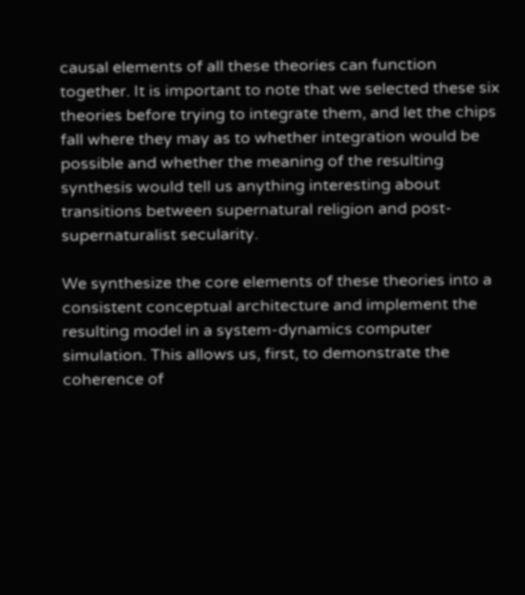causal elements of all these theories can function together. It is important to note that we selected these six theories before trying to integrate them, and let the chips fall where they may as to whether integration would be possible and whether the meaning of the resulting synthesis would tell us anything interesting about transitions between supernatural religion and post-supernaturalist secularity.

We synthesize the core elements of these theories into a consistent conceptual architecture and implement the resulting model in a system-dynamics computer simulation. This allows us, first, to demonstrate the coherence of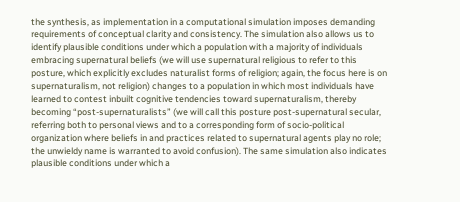the synthesis, as implementation in a computational simulation imposes demanding requirements of conceptual clarity and consistency. The simulation also allows us to identify plausible conditions under which a population with a majority of individuals embracing supernatural beliefs (we will use supernatural religious to refer to this posture, which explicitly excludes naturalist forms of religion; again, the focus here is on supernaturalism, not religion) changes to a population in which most individuals have learned to contest inbuilt cognitive tendencies toward supernaturalism, thereby becoming “post-supernaturalists” (we will call this posture post-supernatural secular, referring both to personal views and to a corresponding form of socio-political organization where beliefs in and practices related to supernatural agents play no role; the unwieldy name is warranted to avoid confusion). The same simulation also indicates plausible conditions under which a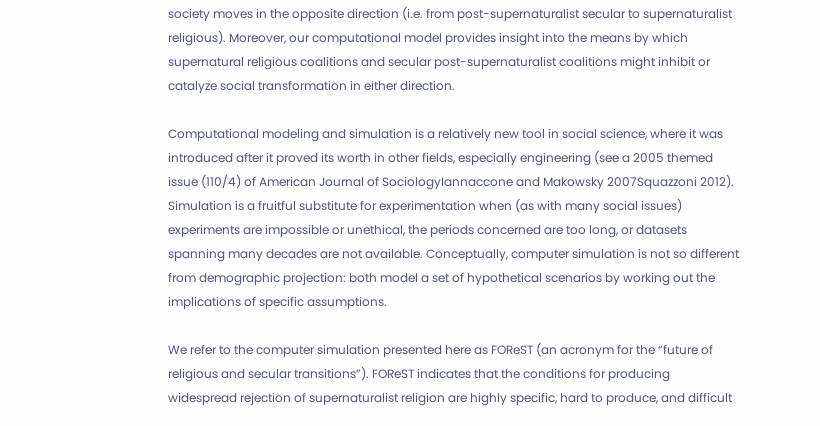society moves in the opposite direction (i.e. from post-supernaturalist secular to supernaturalist religious). Moreover, our computational model provides insight into the means by which supernatural religious coalitions and secular post-supernaturalist coalitions might inhibit or catalyze social transformation in either direction.

Computational modeling and simulation is a relatively new tool in social science, where it was introduced after it proved its worth in other fields, especially engineering (see a 2005 themed issue (110/4) of American Journal of SociologyIannaccone and Makowsky 2007Squazzoni 2012). Simulation is a fruitful substitute for experimentation when (as with many social issues) experiments are impossible or unethical, the periods concerned are too long, or datasets spanning many decades are not available. Conceptually, computer simulation is not so different from demographic projection: both model a set of hypothetical scenarios by working out the implications of specific assumptions.

We refer to the computer simulation presented here as FOReST (an acronym for the “future of religious and secular transitions”). FOReST indicates that the conditions for producing widespread rejection of supernaturalist religion are highly specific, hard to produce, and difficult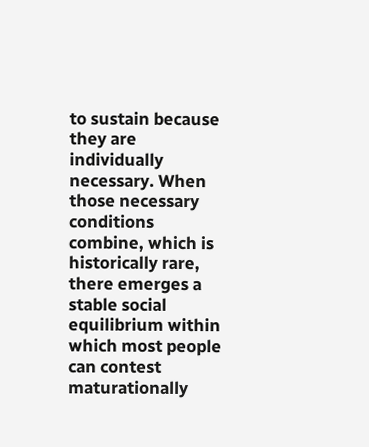to sustain because they are individually necessary. When those necessary conditions combine, which is historically rare, there emerges a stable social equilibrium within which most people can contest maturationally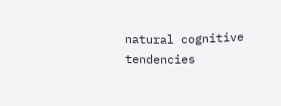natural cognitive tendencies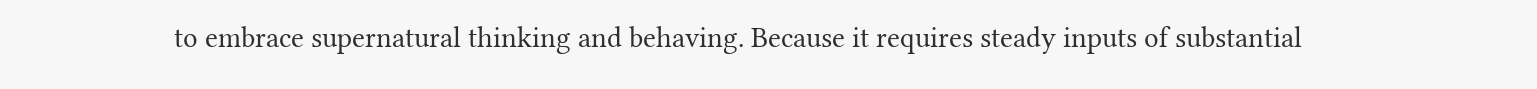to embrace supernatural thinking and behaving. Because it requires steady inputs of substantial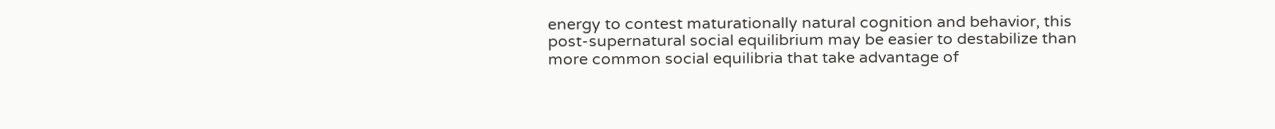energy to contest maturationally natural cognition and behavior, this post-supernatural social equilibrium may be easier to destabilize than more common social equilibria that take advantage of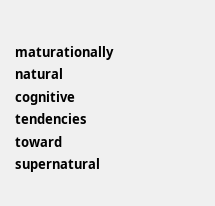maturationally natural cognitive tendencies toward supernatural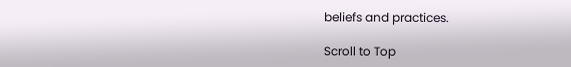beliefs and practices.

Scroll to Top